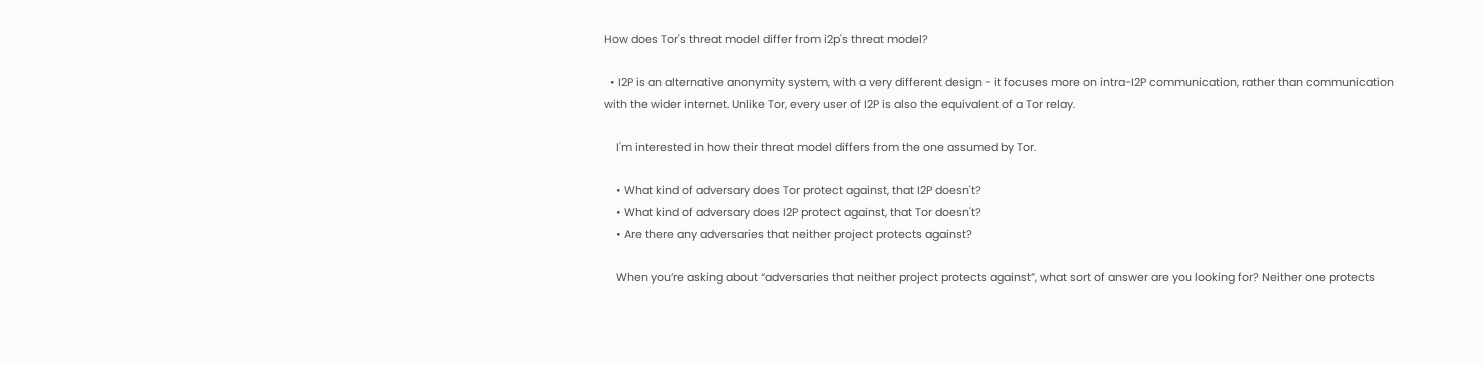How does Tor's threat model differ from i2p's threat model?

  • I2P is an alternative anonymity system, with a very different design - it focuses more on intra-I2P communication, rather than communication with the wider internet. Unlike Tor, every user of I2P is also the equivalent of a Tor relay.

    I'm interested in how their threat model differs from the one assumed by Tor.

    • What kind of adversary does Tor protect against, that I2P doesn't?
    • What kind of adversary does I2P protect against, that Tor doesn't?
    • Are there any adversaries that neither project protects against?

    When you’re asking about “adversaries that neither project protects against”, what sort of answer are you looking for? Neither one protects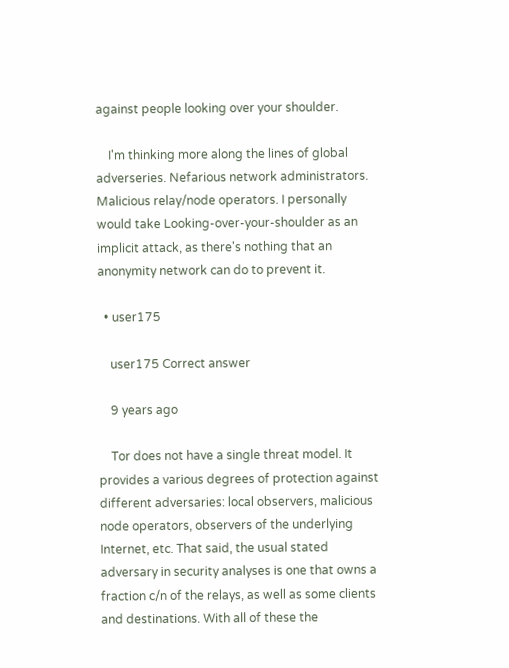against people looking over your shoulder.

    I'm thinking more along the lines of global adverseries. Nefarious network administrators. Malicious relay/node operators. I personally would take Looking-over-your-shoulder as an implicit attack, as there's nothing that an anonymity network can do to prevent it.

  • user175

    user175 Correct answer

    9 years ago

    Tor does not have a single threat model. It provides a various degrees of protection against different adversaries: local observers, malicious node operators, observers of the underlying Internet, etc. That said, the usual stated adversary in security analyses is one that owns a fraction c/n of the relays, as well as some clients and destinations. With all of these the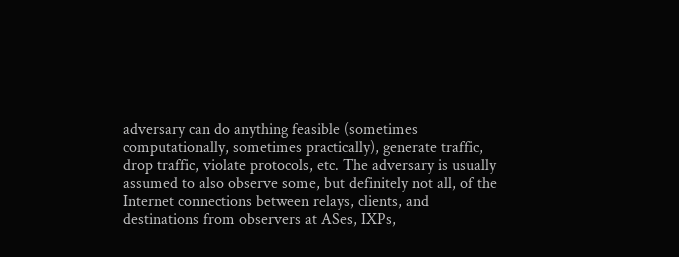adversary can do anything feasible (sometimes computationally, sometimes practically), generate traffic, drop traffic, violate protocols, etc. The adversary is usually assumed to also observe some, but definitely not all, of the Internet connections between relays, clients, and destinations from observers at ASes, IXPs,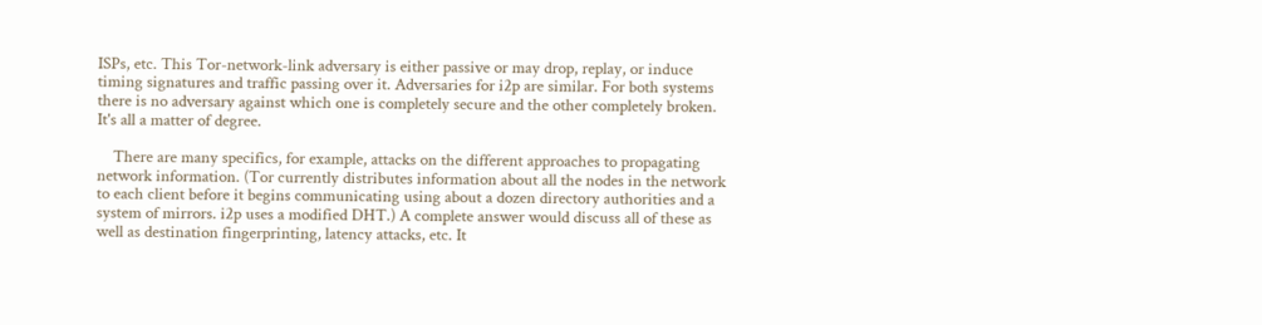ISPs, etc. This Tor-network-link adversary is either passive or may drop, replay, or induce timing signatures and traffic passing over it. Adversaries for i2p are similar. For both systems there is no adversary against which one is completely secure and the other completely broken. It's all a matter of degree.

    There are many specifics, for example, attacks on the different approaches to propagating network information. (Tor currently distributes information about all the nodes in the network to each client before it begins communicating using about a dozen directory authorities and a system of mirrors. i2p uses a modified DHT.) A complete answer would discuss all of these as well as destination fingerprinting, latency attacks, etc. It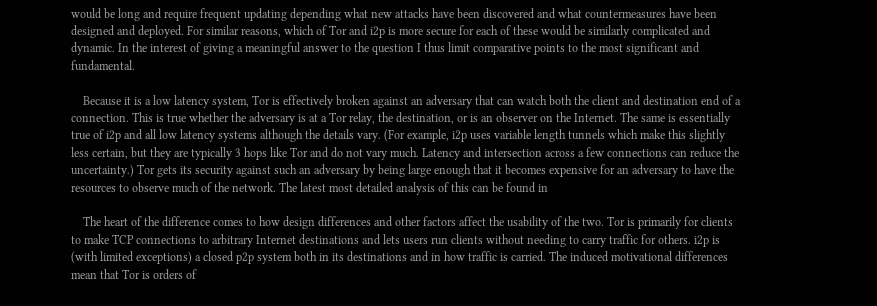would be long and require frequent updating depending what new attacks have been discovered and what countermeasures have been designed and deployed. For similar reasons, which of Tor and i2p is more secure for each of these would be similarly complicated and dynamic. In the interest of giving a meaningful answer to the question I thus limit comparative points to the most significant and fundamental.

    Because it is a low latency system, Tor is effectively broken against an adversary that can watch both the client and destination end of a connection. This is true whether the adversary is at a Tor relay, the destination, or is an observer on the Internet. The same is essentially true of i2p and all low latency systems although the details vary. (For example, i2p uses variable length tunnels which make this slightly less certain, but they are typically 3 hops like Tor and do not vary much. Latency and intersection across a few connections can reduce the uncertainty.) Tor gets its security against such an adversary by being large enough that it becomes expensive for an adversary to have the resources to observe much of the network. The latest most detailed analysis of this can be found in

    The heart of the difference comes to how design differences and other factors affect the usability of the two. Tor is primarily for clients to make TCP connections to arbitrary Internet destinations and lets users run clients without needing to carry traffic for others. i2p is (with limited exceptions) a closed p2p system both in its destinations and in how traffic is carried. The induced motivational differences mean that Tor is orders of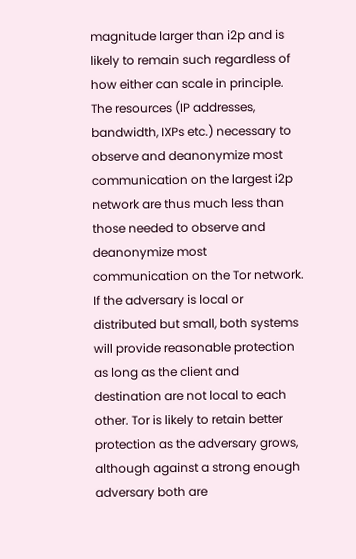magnitude larger than i2p and is likely to remain such regardless of how either can scale in principle. The resources (IP addresses, bandwidth, IXPs etc.) necessary to observe and deanonymize most communication on the largest i2p network are thus much less than those needed to observe and deanonymize most communication on the Tor network. If the adversary is local or distributed but small, both systems will provide reasonable protection as long as the client and destination are not local to each other. Tor is likely to retain better protection as the adversary grows, although against a strong enough adversary both are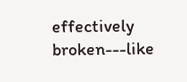effectively broken---like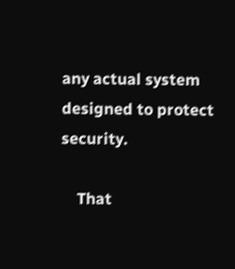any actual system designed to protect security.

    That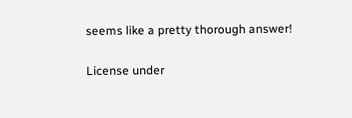seems like a pretty thorough answer!

License under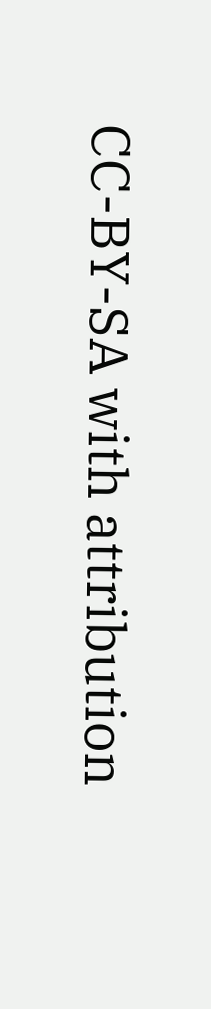CC-BY-SA with attribution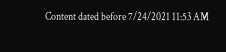Content dated before 7/24/2021 11:53 AM